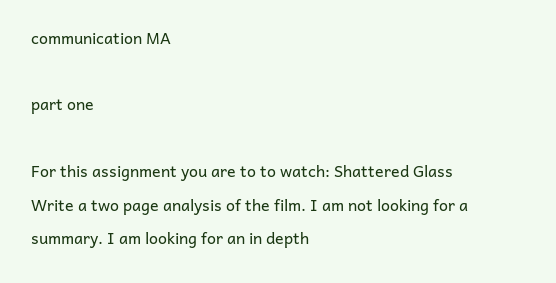communication MA

part one

For this assignment you are to to watch: Shattered Glass
Write a two page analysis of the film. I am not looking for a summary. I am looking for an in depth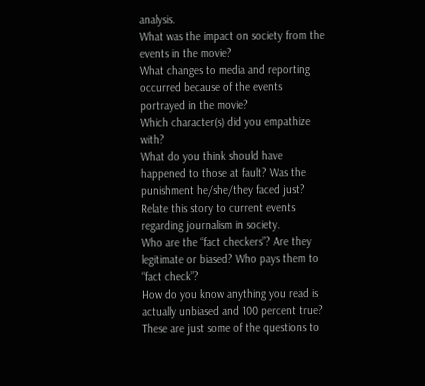analysis.
What was the impact on society from the events in the movie?
What changes to media and reporting occurred because of the events portrayed in the movie?
Which character(s) did you empathize with?
What do you think should have happened to those at fault? Was the punishment he/she/they faced just?
Relate this story to current events regarding journalism in society.
Who are the “fact checkers”? Are they legitimate or biased? Who pays them to “fact check”?
How do you know anything you read is actually unbiased and 100 percent true?
These are just some of the questions to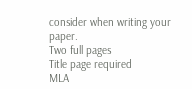consider when writing your paper.
Two full pages
Title page required
MLA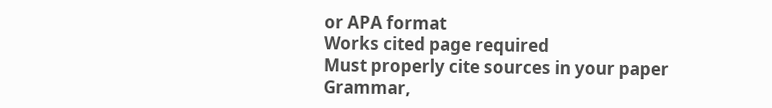or APA format
Works cited page required
Must properly cite sources in your paper
Grammar,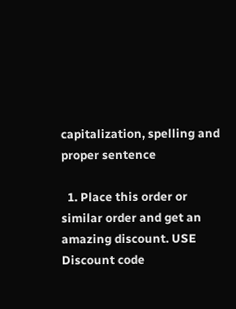capitalization, spelling and proper sentence

  1. Place this order or similar order and get an amazing discount. USE Discount code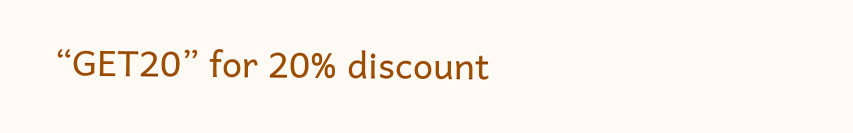“GET20” for 20% discount